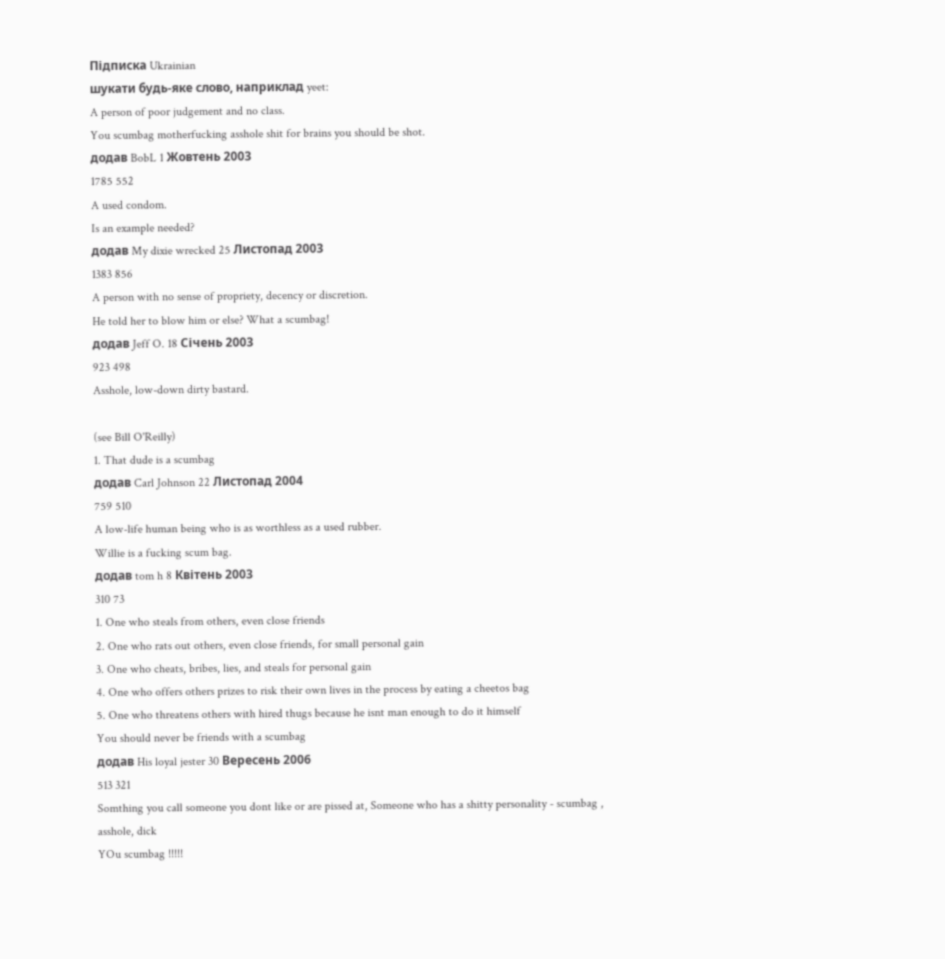Підписка Ukrainian
шукати будь-яке слово, наприклад yeet:
A person of poor judgement and no class.
You scumbag motherfucking asshole shit for brains you should be shot.
додав BobL 1 Жовтень 2003
1785 552
A used condom.
Is an example needed?
додав My dixie wrecked 25 Листопад 2003
1383 856
A person with no sense of propriety, decency or discretion.
He told her to blow him or else? What a scumbag!
додав Jeff O. 18 Січень 2003
923 498
Asshole, low-down dirty bastard.

(see Bill O'Reilly)
1. That dude is a scumbag
додав Carl Johnson 22 Листопад 2004
759 510
A low-life human being who is as worthless as a used rubber.
Willie is a fucking scum bag.
додав tom h 8 Квітень 2003
310 73
1. One who steals from others, even close friends
2. One who rats out others, even close friends, for small personal gain
3. One who cheats, bribes, lies, and steals for personal gain
4. One who offers others prizes to risk their own lives in the process by eating a cheetos bag
5. One who threatens others with hired thugs because he isnt man enough to do it himself
You should never be friends with a scumbag
додав His loyal jester 30 Вересень 2006
513 321
Somthing you call someone you dont like or are pissed at, Someone who has a shitty personality - scumbag , asshole, dick
YOu scumbag !!!!!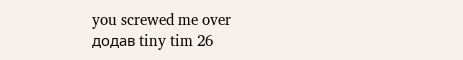you screwed me over
додав tiny tim 26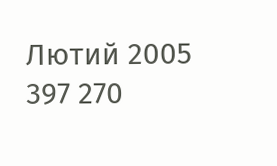Лютий 2005
397 270